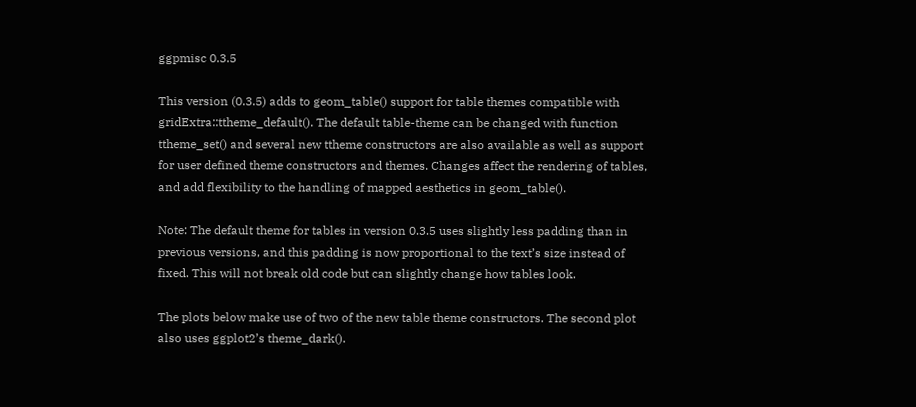ggpmisc 0.3.5

This version (0.3.5) adds to geom_table() support for table themes compatible with gridExtra::ttheme_default(). The default table-theme can be changed with function ttheme_set() and several new ttheme constructors are also available as well as support for user defined theme constructors and themes. Changes affect the rendering of tables, and add flexibility to the handling of mapped aesthetics in geom_table().

Note: The default theme for tables in version 0.3.5 uses slightly less padding than in previous versions, and this padding is now proportional to the text’s size instead of fixed. This will not break old code but can slightly change how tables look.

The plots below make use of two of the new table theme constructors. The second plot also uses ggplot2’s theme_dark().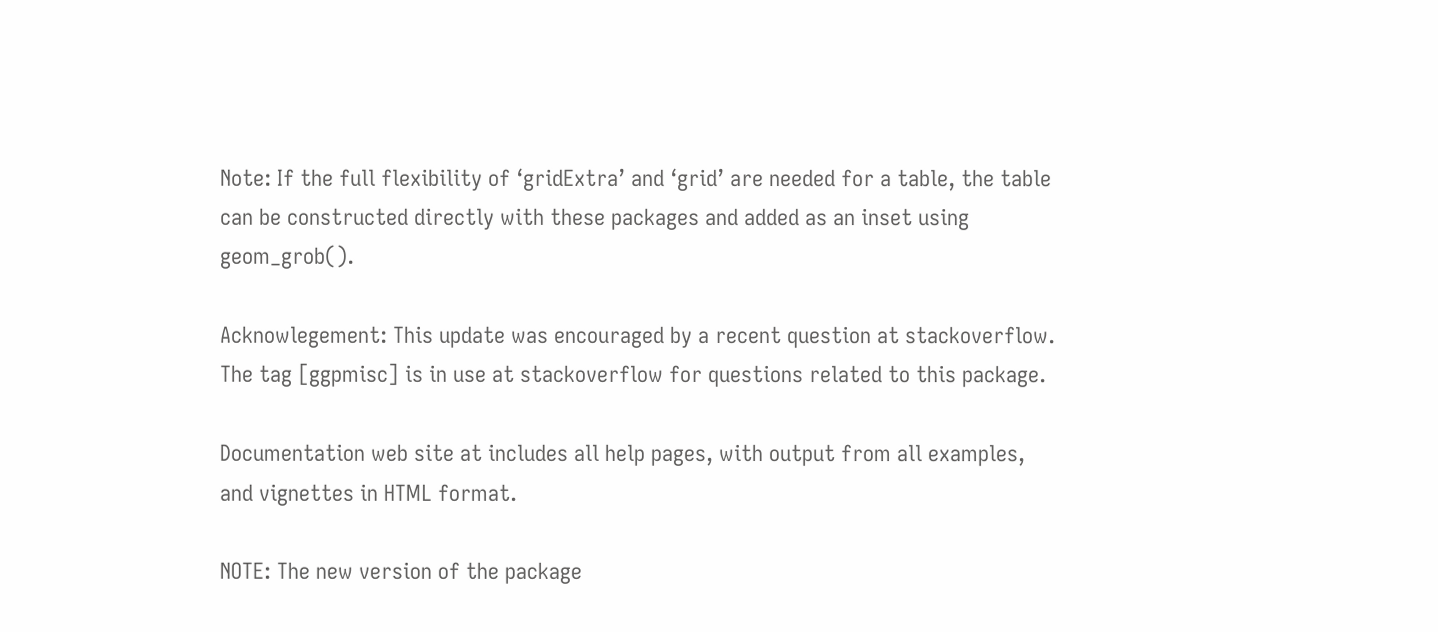Note: If the full flexibility of ‘gridExtra’ and ‘grid’ are needed for a table, the table can be constructed directly with these packages and added as an inset using geom_grob().

Acknowlegement: This update was encouraged by a recent question at stackoverflow. The tag [ggpmisc] is in use at stackoverflow for questions related to this package.

Documentation web site at includes all help pages, with output from all examples, and vignettes in HTML format.

NOTE: The new version of the package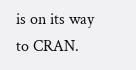is on its way to CRAN.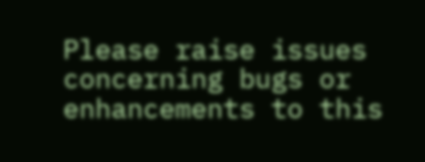Please raise issues concerning bugs or enhancements to this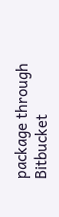package through Bitbucket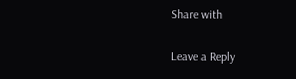Share with

Leave a Reply